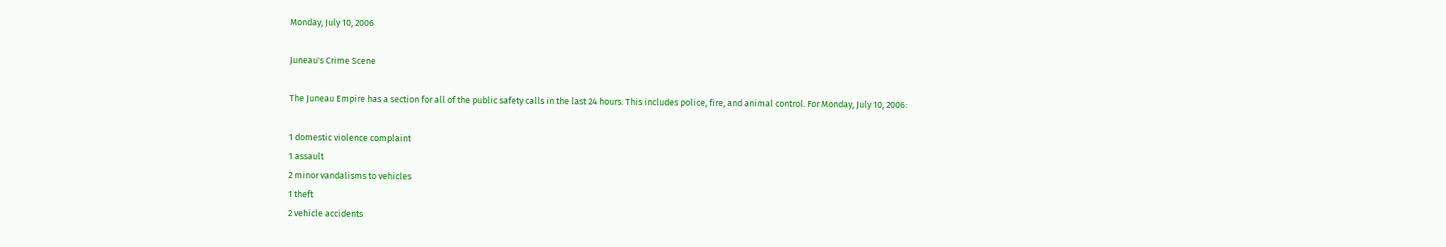Monday, July 10, 2006

Juneau's Crime Scene

The Juneau Empire has a section for all of the public safety calls in the last 24 hours. This includes police, fire, and animal control. For Monday, July 10, 2006:

1 domestic violence complaint
1 assault
2 minor vandalisms to vehicles
1 theft
2 vehicle accidents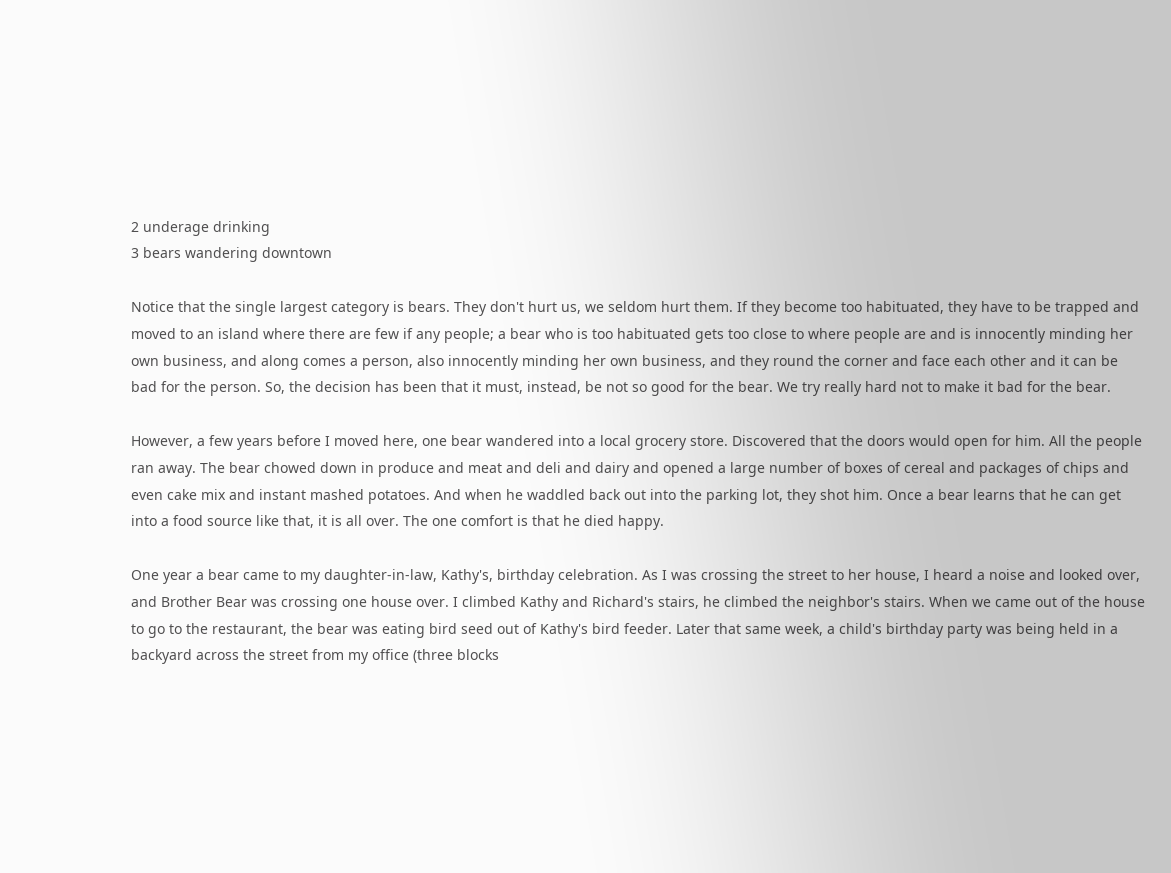2 underage drinking
3 bears wandering downtown

Notice that the single largest category is bears. They don't hurt us, we seldom hurt them. If they become too habituated, they have to be trapped and moved to an island where there are few if any people; a bear who is too habituated gets too close to where people are and is innocently minding her own business, and along comes a person, also innocently minding her own business, and they round the corner and face each other and it can be bad for the person. So, the decision has been that it must, instead, be not so good for the bear. We try really hard not to make it bad for the bear.

However, a few years before I moved here, one bear wandered into a local grocery store. Discovered that the doors would open for him. All the people ran away. The bear chowed down in produce and meat and deli and dairy and opened a large number of boxes of cereal and packages of chips and even cake mix and instant mashed potatoes. And when he waddled back out into the parking lot, they shot him. Once a bear learns that he can get into a food source like that, it is all over. The one comfort is that he died happy.

One year a bear came to my daughter-in-law, Kathy's, birthday celebration. As I was crossing the street to her house, I heard a noise and looked over, and Brother Bear was crossing one house over. I climbed Kathy and Richard's stairs, he climbed the neighbor's stairs. When we came out of the house to go to the restaurant, the bear was eating bird seed out of Kathy's bird feeder. Later that same week, a child's birthday party was being held in a backyard across the street from my office (three blocks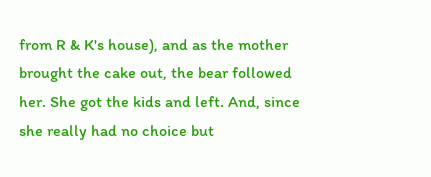from R & K's house), and as the mother brought the cake out, the bear followed her. She got the kids and left. And, since she really had no choice but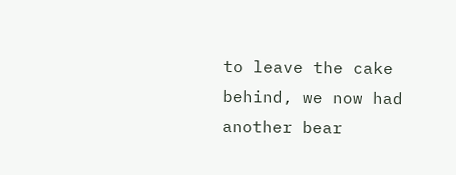to leave the cake behind, we now had another bear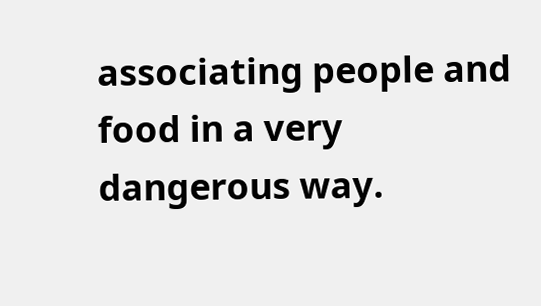associating people and food in a very dangerous way.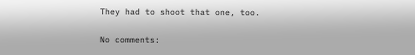They had to shoot that one, too.

No comments: